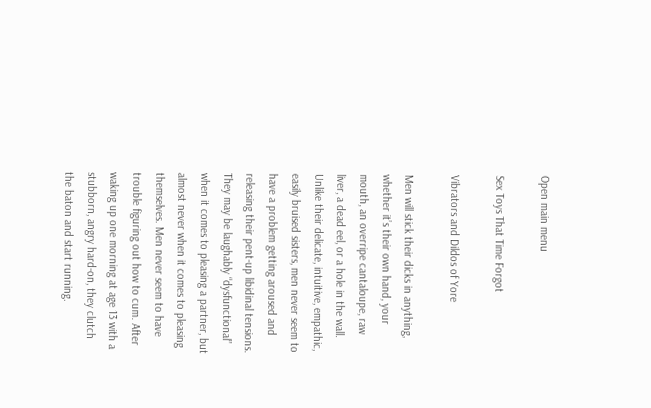Open main menu

Sex Toys That Time Forgot

Vibrators and Dildos of Yore

Men will stick their dicks in anything, whether it’s their own hand, your mouth, an overripe cantaloupe, raw liver, a dead eel, or a hole in the wall. Unlike their delicate, intuitive, empathic, easily bruised sisters, men never seem to have a problem getting aroused and releasing their pent-up libidinal tensions. They may be laughably “dysfunctional” when it comes to pleasing a partner, but almost never when it comes to pleasing themselves. Men never seem to have trouble figuring out how to cum. After waking up one morning at age 13 with a stubborn, angry hard-on, they clutch the baton and start running.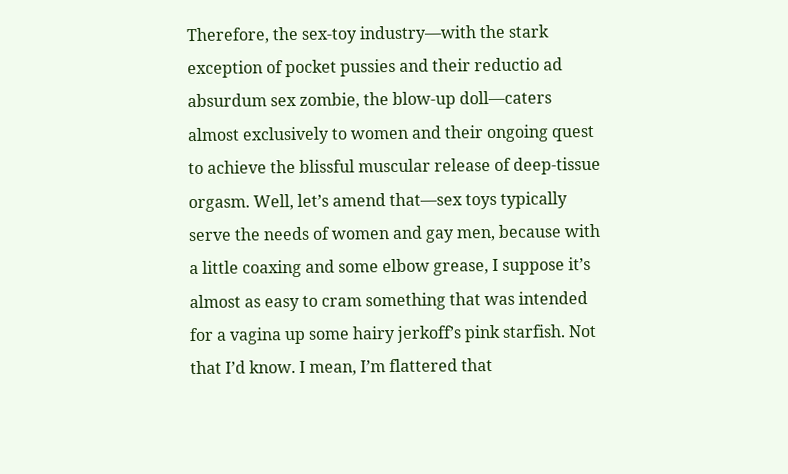Therefore, the sex-toy industry—with the stark exception of pocket pussies and their reductio ad absurdum sex zombie, the blow-up doll—caters almost exclusively to women and their ongoing quest to achieve the blissful muscular release of deep-tissue orgasm. Well, let’s amend that—sex toys typically serve the needs of women and gay men, because with a little coaxing and some elbow grease, I suppose it’s almost as easy to cram something that was intended for a vagina up some hairy jerkoff’s pink starfish. Not that I’d know. I mean, I’m flattered that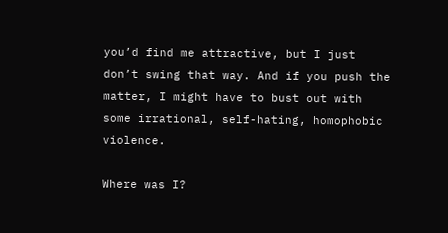you’d find me attractive, but I just don’t swing that way. And if you push the matter, I might have to bust out with some irrational, self-hating, homophobic violence.

Where was I?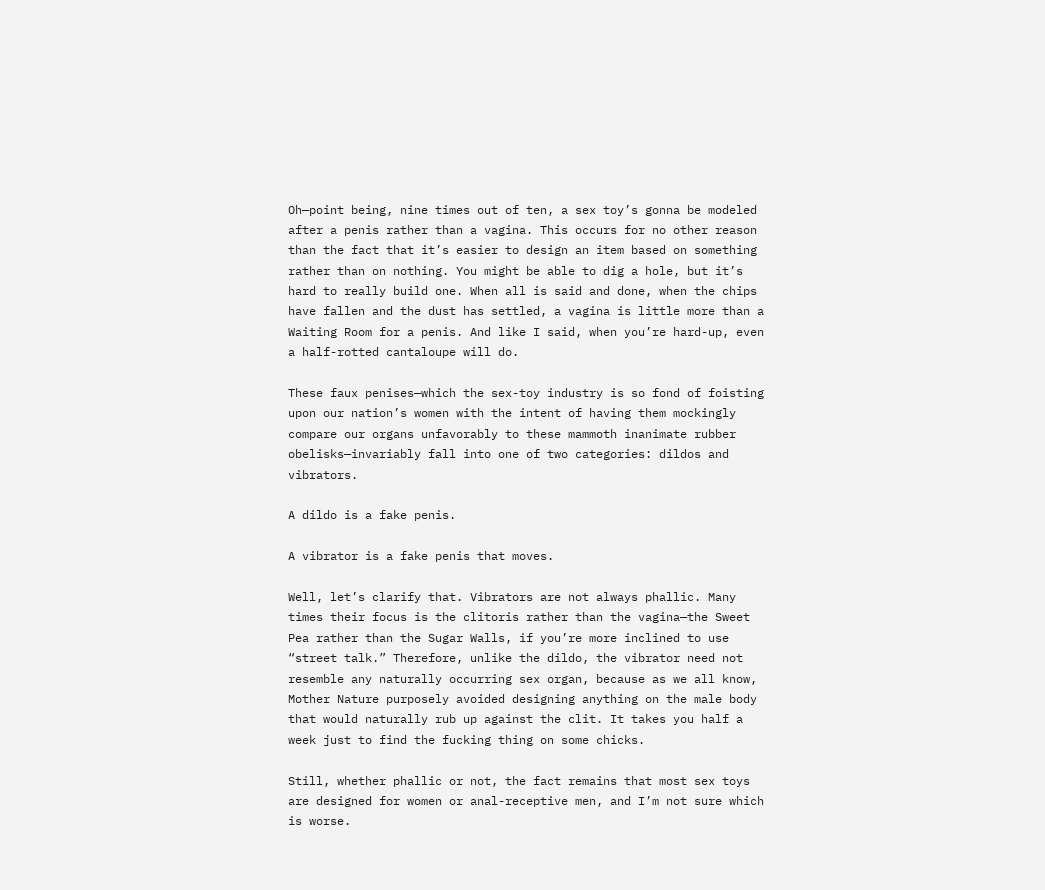Oh—point being, nine times out of ten, a sex toy’s gonna be modeled after a penis rather than a vagina. This occurs for no other reason than the fact that it’s easier to design an item based on something rather than on nothing. You might be able to dig a hole, but it’s hard to really build one. When all is said and done, when the chips have fallen and the dust has settled, a vagina is little more than a Waiting Room for a penis. And like I said, when you’re hard-up, even a half-rotted cantaloupe will do.

These faux penises—which the sex-toy industry is so fond of foisting upon our nation’s women with the intent of having them mockingly compare our organs unfavorably to these mammoth inanimate rubber obelisks—invariably fall into one of two categories: dildos and vibrators.

A dildo is a fake penis.

A vibrator is a fake penis that moves.

Well, let’s clarify that. Vibrators are not always phallic. Many times their focus is the clitoris rather than the vagina—the Sweet Pea rather than the Sugar Walls, if you’re more inclined to use “street talk.” Therefore, unlike the dildo, the vibrator need not resemble any naturally occurring sex organ, because as we all know, Mother Nature purposely avoided designing anything on the male body that would naturally rub up against the clit. It takes you half a week just to find the fucking thing on some chicks.

Still, whether phallic or not, the fact remains that most sex toys are designed for women or anal-receptive men, and I’m not sure which is worse.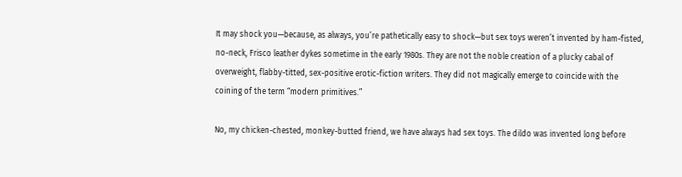It may shock you—because, as always, you’re pathetically easy to shock—but sex toys weren’t invented by ham-fisted, no-neck, Frisco leather dykes sometime in the early 1980s. They are not the noble creation of a plucky cabal of overweight, flabby-titted, sex-positive erotic-fiction writers. They did not magically emerge to coincide with the coining of the term “modern primitives.”

No, my chicken-chested, monkey-butted friend, we have always had sex toys. The dildo was invented long before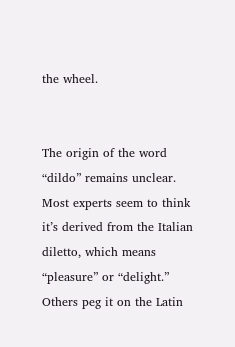the wheel.


The origin of the word “dildo” remains unclear. Most experts seem to think it’s derived from the Italian diletto, which means “pleasure” or “delight.” Others peg it on the Latin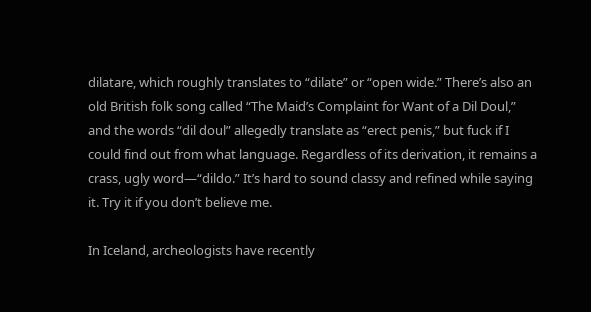dilatare, which roughly translates to “dilate” or “open wide.” There’s also an old British folk song called “The Maid’s Complaint for Want of a Dil Doul,” and the words “dil doul” allegedly translate as “erect penis,” but fuck if I could find out from what language. Regardless of its derivation, it remains a crass, ugly word—“dildo.” It’s hard to sound classy and refined while saying it. Try it if you don’t believe me.

In Iceland, archeologists have recently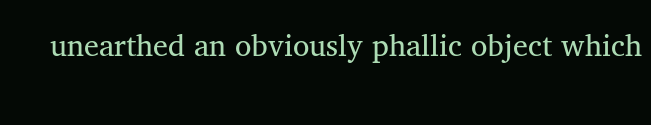unearthed an obviously phallic object which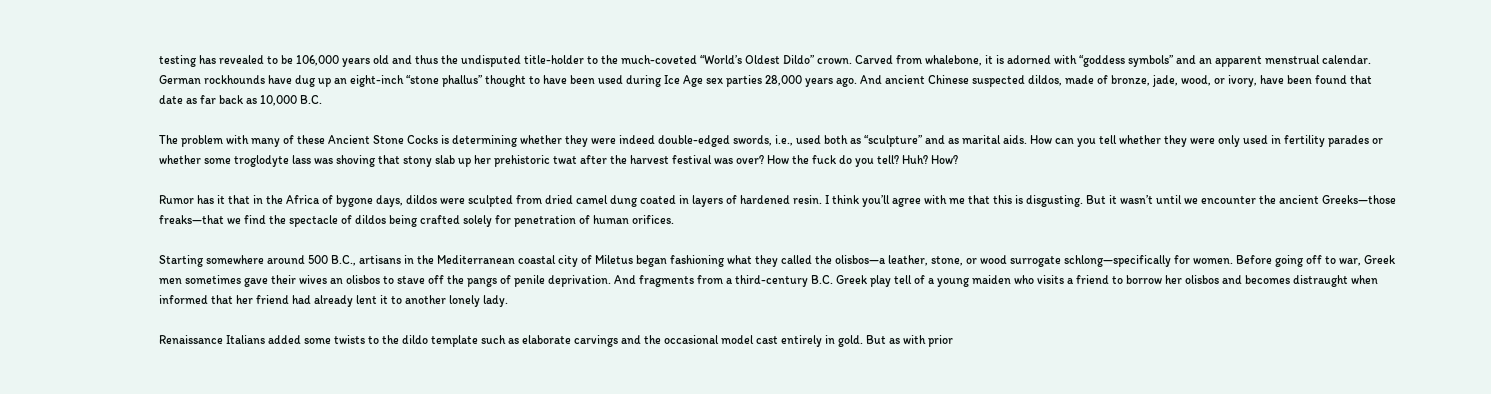testing has revealed to be 106,000 years old and thus the undisputed title-holder to the much-coveted “World’s Oldest Dildo” crown. Carved from whalebone, it is adorned with “goddess symbols” and an apparent menstrual calendar. German rockhounds have dug up an eight-inch “stone phallus” thought to have been used during Ice Age sex parties 28,000 years ago. And ancient Chinese suspected dildos, made of bronze, jade, wood, or ivory, have been found that date as far back as 10,000 B.C.

The problem with many of these Ancient Stone Cocks is determining whether they were indeed double-edged swords, i.e., used both as “sculpture” and as marital aids. How can you tell whether they were only used in fertility parades or whether some troglodyte lass was shoving that stony slab up her prehistoric twat after the harvest festival was over? How the fuck do you tell? Huh? How?

Rumor has it that in the Africa of bygone days, dildos were sculpted from dried camel dung coated in layers of hardened resin. I think you’ll agree with me that this is disgusting. But it wasn’t until we encounter the ancient Greeks—those freaks—that we find the spectacle of dildos being crafted solely for penetration of human orifices.

Starting somewhere around 500 B.C., artisans in the Mediterranean coastal city of Miletus began fashioning what they called the olisbos—a leather, stone, or wood surrogate schlong—specifically for women. Before going off to war, Greek men sometimes gave their wives an olisbos to stave off the pangs of penile deprivation. And fragments from a third-century B.C. Greek play tell of a young maiden who visits a friend to borrow her olisbos and becomes distraught when informed that her friend had already lent it to another lonely lady.

Renaissance Italians added some twists to the dildo template such as elaborate carvings and the occasional model cast entirely in gold. But as with prior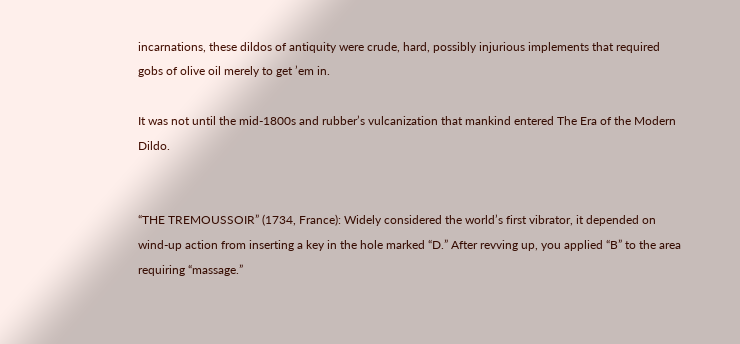incarnations, these dildos of antiquity were crude, hard, possibly injurious implements that required gobs of olive oil merely to get ’em in.

It was not until the mid-1800s and rubber’s vulcanization that mankind entered The Era of the Modern Dildo.


“THE TREMOUSSOIR” (1734, France): Widely considered the world’s first vibrator, it depended on wind-up action from inserting a key in the hole marked “D.” After revving up, you applied “B” to the area requiring “massage.”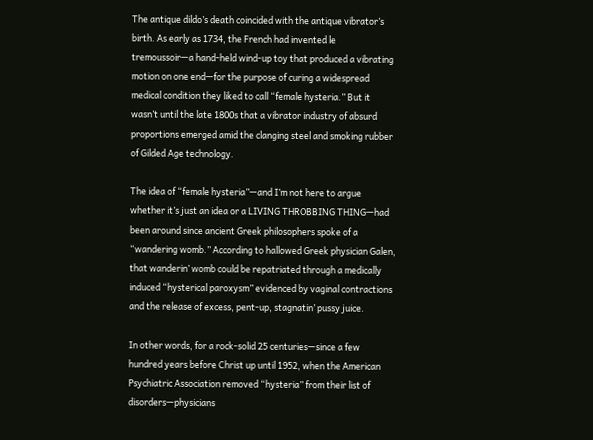The antique dildo’s death coincided with the antique vibrator’s birth. As early as 1734, the French had invented le tremoussoir—a hand-held wind-up toy that produced a vibrating motion on one end—for the purpose of curing a widespread medical condition they liked to call “female hysteria.” But it wasn’t until the late 1800s that a vibrator industry of absurd proportions emerged amid the clanging steel and smoking rubber of Gilded Age technology.

The idea of “female hysteria”—and I’m not here to argue whether it’s just an idea or a LIVING THROBBING THING—had been around since ancient Greek philosophers spoke of a “wandering womb.” According to hallowed Greek physician Galen, that wanderin’ womb could be repatriated through a medically induced “hysterical paroxysm” evidenced by vaginal contractions and the release of excess, pent-up, stagnatin’ pussy juice.

In other words, for a rock-solid 25 centuries—since a few hundred years before Christ up until 1952, when the American Psychiatric Association removed “hysteria” from their list of disorders—physicians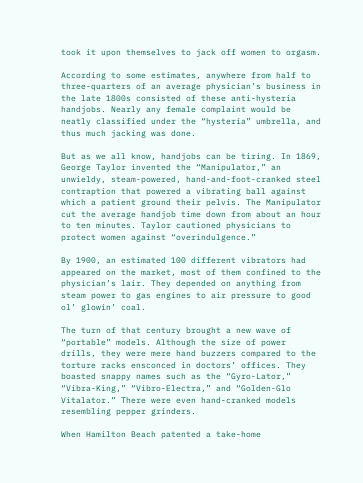took it upon themselves to jack off women to orgasm.

According to some estimates, anywhere from half to three-quarters of an average physician’s business in the late 1800s consisted of these anti-hysteria handjobs. Nearly any female complaint would be neatly classified under the “hysteria” umbrella, and thus much jacking was done.

But as we all know, handjobs can be tiring. In 1869, George Taylor invented the “Manipulator,” an unwieldy, steam-powered, hand-and-foot-cranked steel contraption that powered a vibrating ball against which a patient ground their pelvis. The Manipulator cut the average handjob time down from about an hour to ten minutes. Taylor cautioned physicians to protect women against “overindulgence.”

By 1900, an estimated 100 different vibrators had appeared on the market, most of them confined to the physician’s lair. They depended on anything from steam power to gas engines to air pressure to good ol’ glowin’ coal.

The turn of that century brought a new wave of “portable” models. Although the size of power drills, they were mere hand buzzers compared to the torture racks ensconced in doctors’ offices. They boasted snappy names such as the “Gyro-Lator,” “Vibra-King,” “Vibro-Electra,” and “Golden-Glo Vitalator.” There were even hand-cranked models resembling pepper grinders.

When Hamilton Beach patented a take-home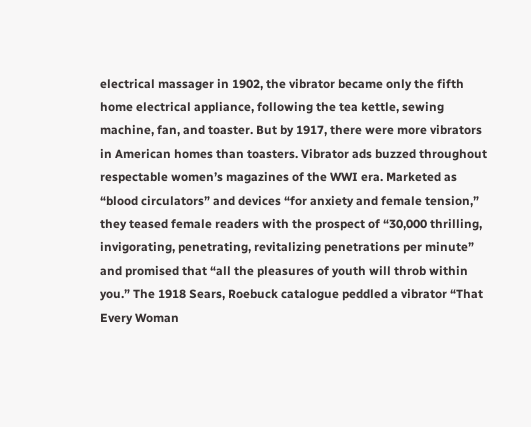electrical massager in 1902, the vibrator became only the fifth home electrical appliance, following the tea kettle, sewing machine, fan, and toaster. But by 1917, there were more vibrators in American homes than toasters. Vibrator ads buzzed throughout respectable women’s magazines of the WWI era. Marketed as “blood circulators” and devices “for anxiety and female tension,” they teased female readers with the prospect of “30,000 thrilling, invigorating, penetrating, revitalizing penetrations per minute” and promised that “all the pleasures of youth will throb within you.” The 1918 Sears, Roebuck catalogue peddled a vibrator “That Every Woman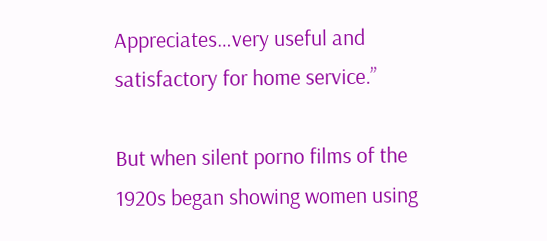Appreciates…very useful and satisfactory for home service.”

But when silent porno films of the 1920s began showing women using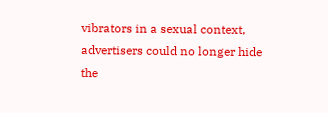vibrators in a sexual context, advertisers could no longer hide the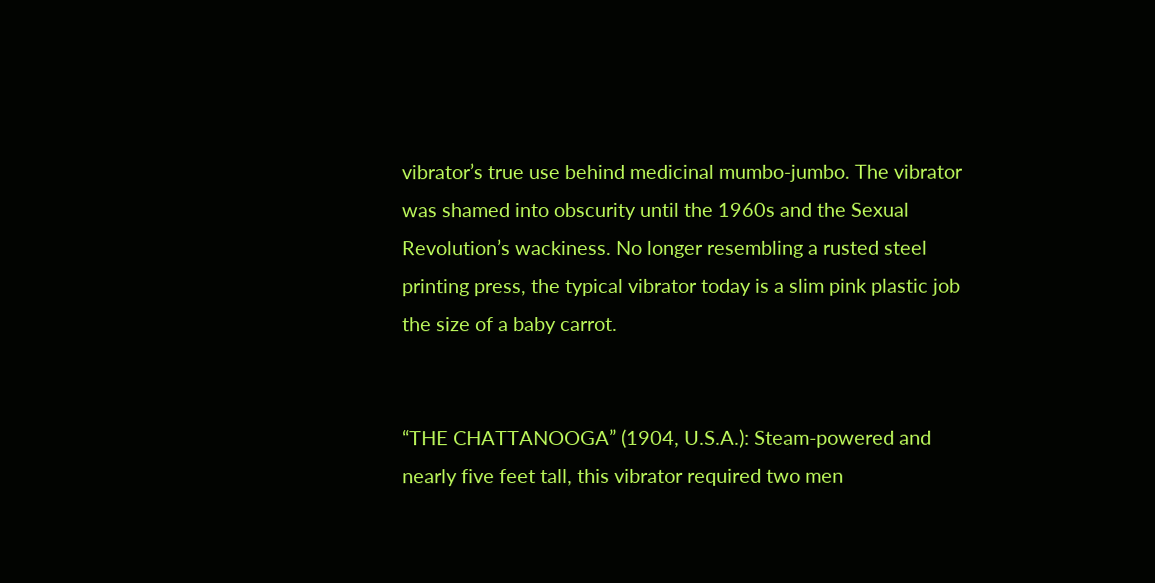vibrator’s true use behind medicinal mumbo-jumbo. The vibrator was shamed into obscurity until the 1960s and the Sexual Revolution’s wackiness. No longer resembling a rusted steel printing press, the typical vibrator today is a slim pink plastic job the size of a baby carrot.


“THE CHATTANOOGA” (1904, U.S.A.): Steam-powered and nearly five feet tall, this vibrator required two men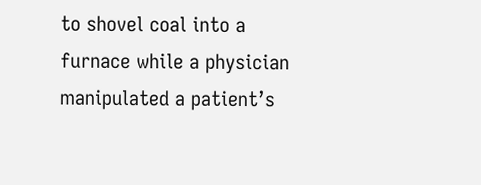to shovel coal into a furnace while a physician manipulated a patient’s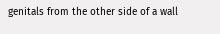genitals from the other side of a wall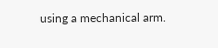using a mechanical arm.